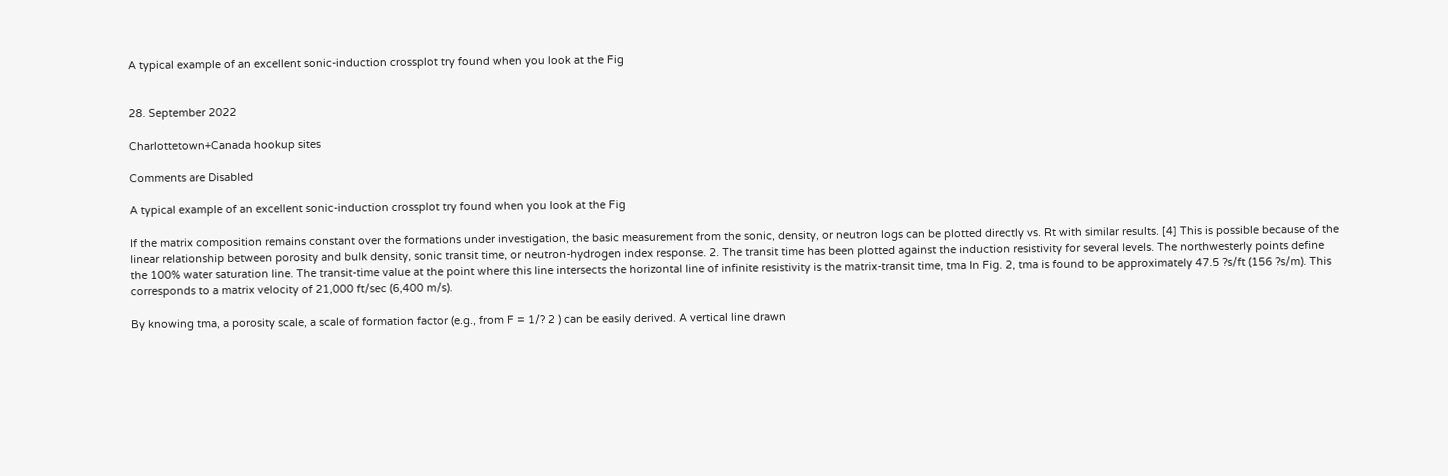A typical example of an excellent sonic-induction crossplot try found when you look at the Fig


28. September 2022

Charlottetown+Canada hookup sites

Comments are Disabled

A typical example of an excellent sonic-induction crossplot try found when you look at the Fig

If the matrix composition remains constant over the formations under investigation, the basic measurement from the sonic, density, or neutron logs can be plotted directly vs. Rt with similar results. [4] This is possible because of the linear relationship between porosity and bulk density, sonic transit time, or neutron-hydrogen index response. 2. The transit time has been plotted against the induction resistivity for several levels. The northwesterly points define the 100% water saturation line. The transit-time value at the point where this line intersects the horizontal line of infinite resistivity is the matrix-transit time, tma In Fig. 2, tma is found to be approximately 47.5 ?s/ft (156 ?s/m). This corresponds to a matrix velocity of 21,000 ft/sec (6,400 m/s).

By knowing tma, a porosity scale, a scale of formation factor (e.g., from F = 1/? 2 ) can be easily derived. A vertical line drawn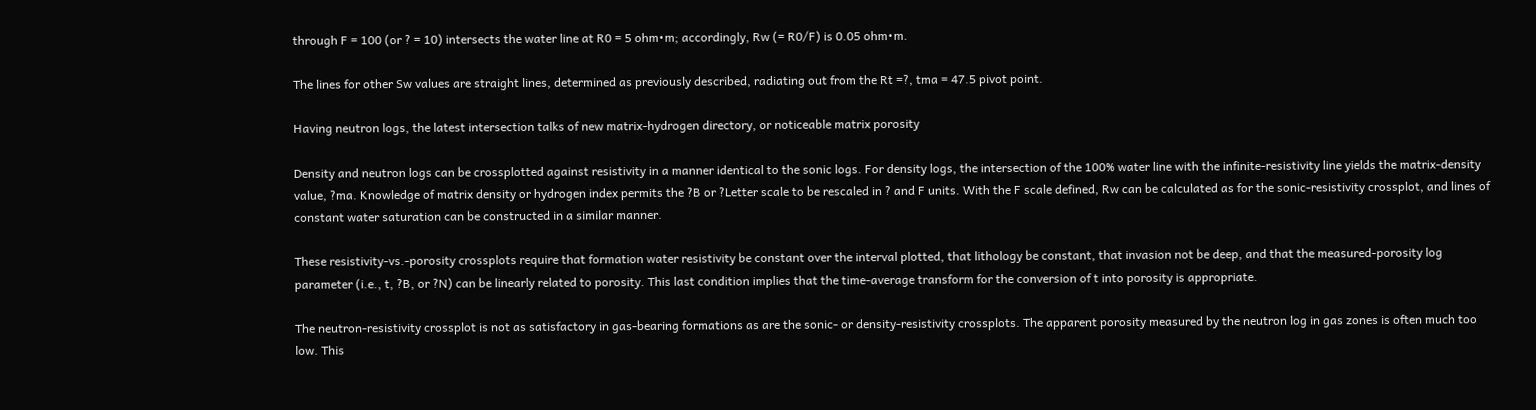through F = 100 (or ? = 10) intersects the water line at R0 = 5 ohm•m; accordingly, Rw (= R0/F) is 0.05 ohm•m.

The lines for other Sw values are straight lines, determined as previously described, radiating out from the Rt =?, tma = 47.5 pivot point.

Having neutron logs, the latest intersection talks of new matrix-hydrogen directory, or noticeable matrix porosity

Density and neutron logs can be crossplotted against resistivity in a manner identical to the sonic logs. For density logs, the intersection of the 100% water line with the infinite-resistivity line yields the matrix-density value, ?ma. Knowledge of matrix density or hydrogen index permits the ?B or ?Letter scale to be rescaled in ? and F units. With the F scale defined, Rw can be calculated as for the sonic-resistivity crossplot, and lines of constant water saturation can be constructed in a similar manner.

These resistivity-vs.-porosity crossplots require that formation water resistivity be constant over the interval plotted, that lithology be constant, that invasion not be deep, and that the measured-porosity log parameter (i.e., t, ?B, or ?N) can be linearly related to porosity. This last condition implies that the time-average transform for the conversion of t into porosity is appropriate.

The neutron-resistivity crossplot is not as satisfactory in gas-bearing formations as are the sonic- or density-resistivity crossplots. The apparent porosity measured by the neutron log in gas zones is often much too low. This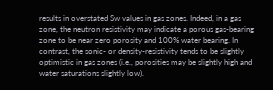results in overstated Sw values in gas zones. Indeed, in a gas zone, the neutron resistivity may indicate a porous gas-bearing zone to be near zero porosity and 100% water bearing. In contrast, the sonic- or density-resistivity tends to be slightly optimistic in gas zones (i.e., porosities may be slightly high and water saturations slightly low).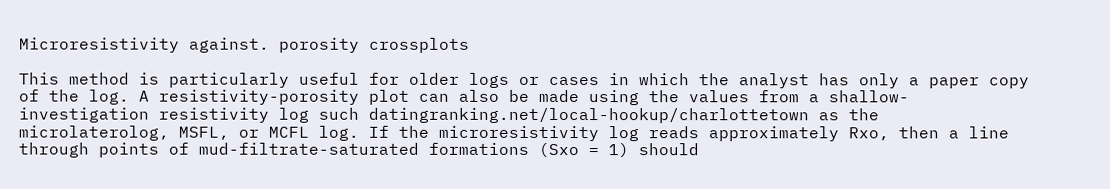Microresistivity against. porosity crossplots

This method is particularly useful for older logs or cases in which the analyst has only a paper copy of the log. A resistivity-porosity plot can also be made using the values from a shallow-investigation resistivity log such datingranking.net/local-hookup/charlottetown as the microlaterolog, MSFL, or MCFL log. If the microresistivity log reads approximately Rxo, then a line through points of mud-filtrate-saturated formations (Sxo = 1) should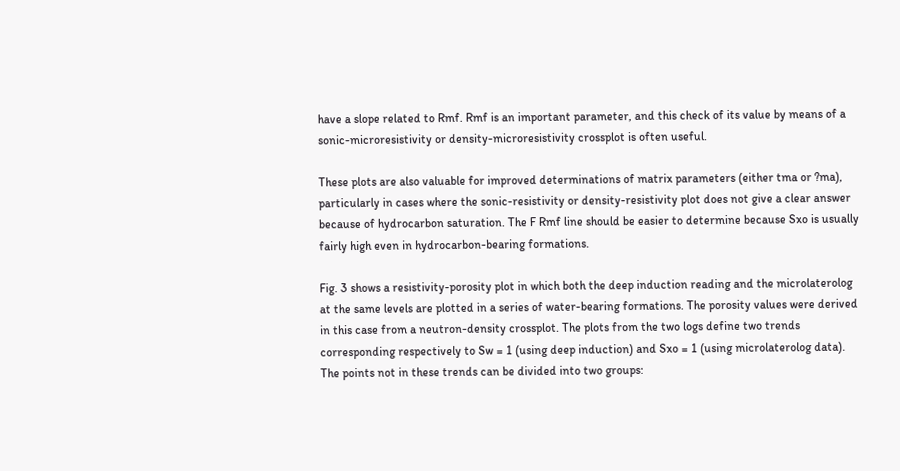have a slope related to Rmf. Rmf is an important parameter, and this check of its value by means of a sonic-microresistivity or density-microresistivity crossplot is often useful.

These plots are also valuable for improved determinations of matrix parameters (either tma or ?ma), particularly in cases where the sonic-resistivity or density-resistivity plot does not give a clear answer because of hydrocarbon saturation. The F Rmf line should be easier to determine because Sxo is usually fairly high even in hydrocarbon-bearing formations.

Fig. 3 shows a resistivity-porosity plot in which both the deep induction reading and the microlaterolog at the same levels are plotted in a series of water-bearing formations. The porosity values were derived in this case from a neutron-density crossplot. The plots from the two logs define two trends corresponding respectively to Sw = 1 (using deep induction) and Sxo = 1 (using microlaterolog data). The points not in these trends can be divided into two groups: